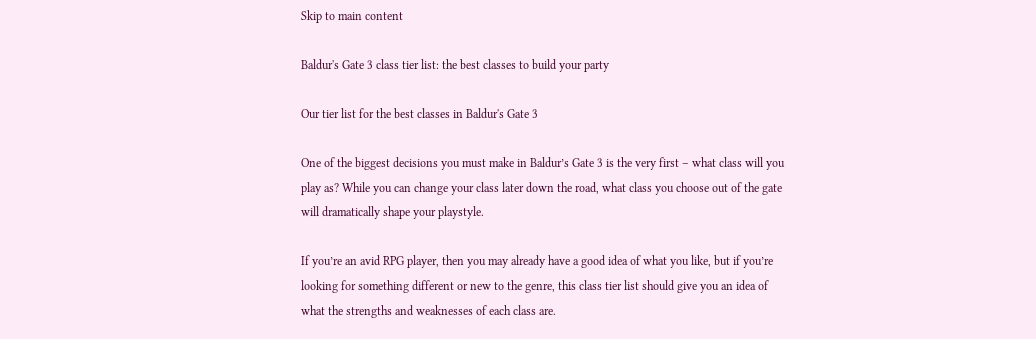Skip to main content

Baldur's Gate 3 class tier list: the best classes to build your party

Our tier list for the best classes in Baldur's Gate 3

One of the biggest decisions you must make in Baldur’s Gate 3 is the very first – what class will you play as? While you can change your class later down the road, what class you choose out of the gate will dramatically shape your playstyle.

If you’re an avid RPG player, then you may already have a good idea of what you like, but if you’re looking for something different or new to the genre, this class tier list should give you an idea of what the strengths and weaknesses of each class are.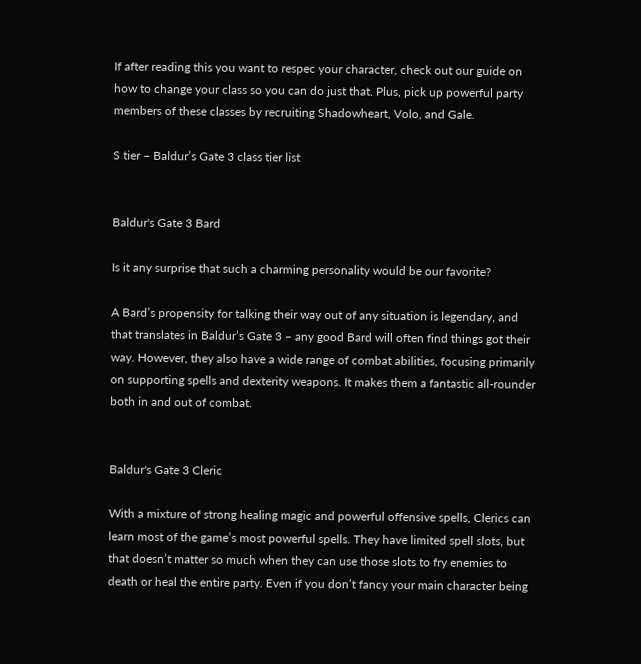If after reading this you want to respec your character, check out our guide on how to change your class so you can do just that. Plus, pick up powerful party members of these classes by recruiting Shadowheart, Volo, and Gale.

S tier – Baldur’s Gate 3 class tier list


Baldur's Gate 3 Bard

Is it any surprise that such a charming personality would be our favorite?

A Bard’s propensity for talking their way out of any situation is legendary, and that translates in Baldur’s Gate 3 – any good Bard will often find things got their way. However, they also have a wide range of combat abilities, focusing primarily on supporting spells and dexterity weapons. It makes them a fantastic all-rounder both in and out of combat.


Baldur's Gate 3 Cleric

With a mixture of strong healing magic and powerful offensive spells, Clerics can learn most of the game’s most powerful spells. They have limited spell slots, but that doesn’t matter so much when they can use those slots to fry enemies to death or heal the entire party. Even if you don’t fancy your main character being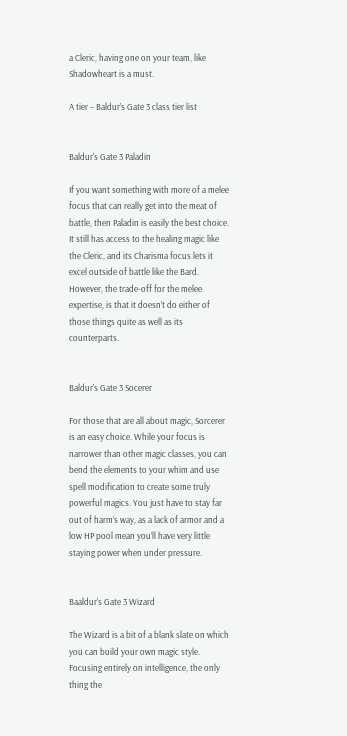a Cleric, having one on your team, like Shadowheart is a must.

A tier – Baldur’s Gate 3 class tier list


Baldur's Gate 3 Paladin

If you want something with more of a melee focus that can really get into the meat of battle, then Paladin is easily the best choice. It still has access to the healing magic like the Cleric, and its Charisma focus lets it excel outside of battle like the Bard. However, the trade-off for the melee expertise, is that it doesn’t do either of those things quite as well as its counterparts.


Baldur's Gate 3 Socerer

For those that are all about magic, Sorcerer is an easy choice. While your focus is narrower than other magic classes, you can bend the elements to your whim and use spell modification to create some truly powerful magics. You just have to stay far out of harm’s way, as a lack of armor and a low HP pool mean you’ll have very little staying power when under pressure.


Baaldur's Gate 3 Wizard

The Wizard is a bit of a blank slate on which you can build your own magic style. Focusing entirely on intelligence, the only thing the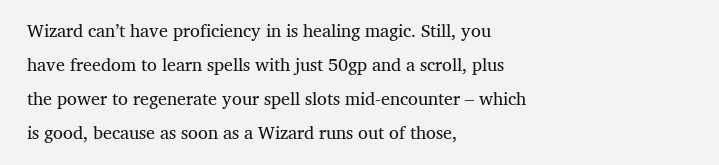Wizard can’t have proficiency in is healing magic. Still, you have freedom to learn spells with just 50gp and a scroll, plus the power to regenerate your spell slots mid-encounter – which is good, because as soon as a Wizard runs out of those,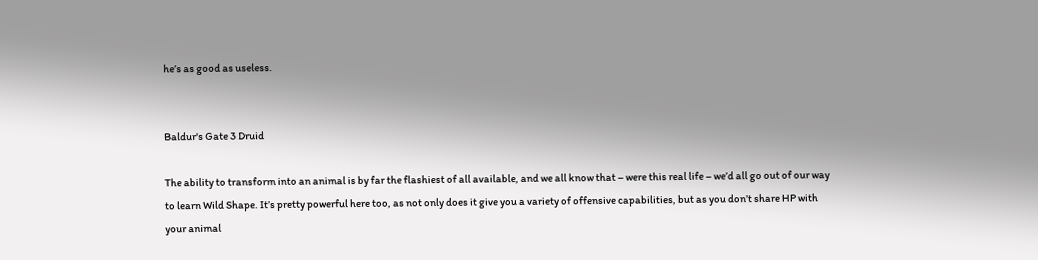he’s as good as useless.


Baldur's Gate 3 Druid

The ability to transform into an animal is by far the flashiest of all available, and we all know that – were this real life – we’d all go out of our way to learn Wild Shape. It’s pretty powerful here too, as not only does it give you a variety of offensive capabilities, but as you don’t share HP with your animal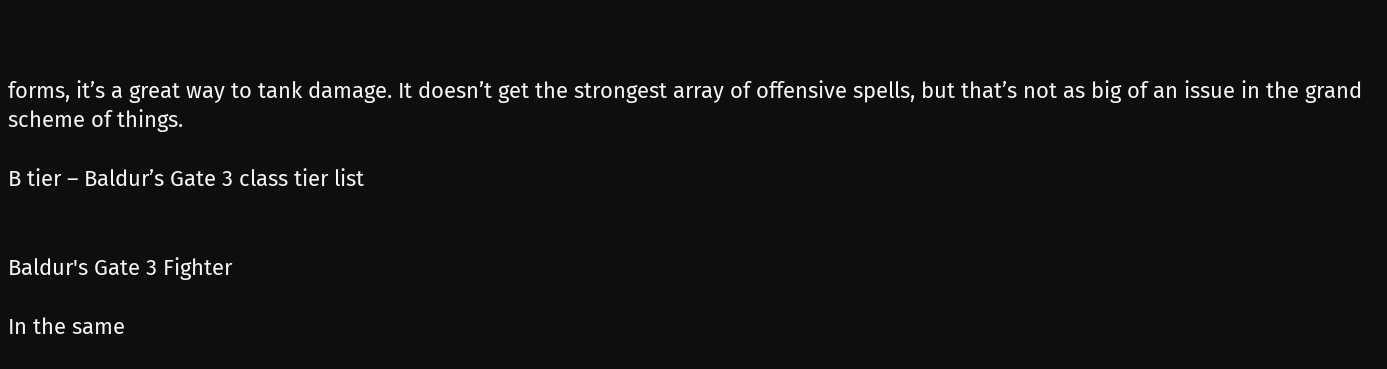forms, it’s a great way to tank damage. It doesn’t get the strongest array of offensive spells, but that’s not as big of an issue in the grand scheme of things.

B tier – Baldur’s Gate 3 class tier list


Baldur's Gate 3 Fighter

In the same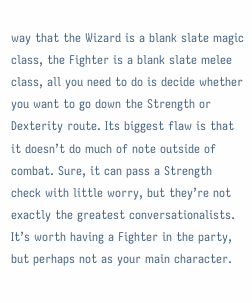way that the Wizard is a blank slate magic class, the Fighter is a blank slate melee class, all you need to do is decide whether you want to go down the Strength or Dexterity route. Its biggest flaw is that it doesn’t do much of note outside of combat. Sure, it can pass a Strength check with little worry, but they’re not exactly the greatest conversationalists. It’s worth having a Fighter in the party, but perhaps not as your main character.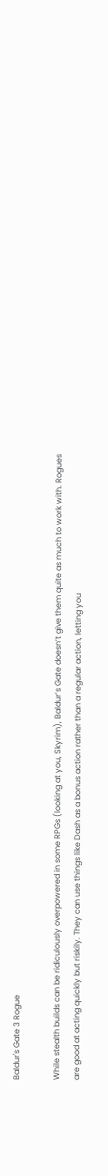Baldur's Gate 3 Rogue

While stealth builds can be ridiculously overpowered in some RPGs (looking at you, Skyrim), Baldur’s Gate doesn’t give them quite as much to work with. Rogues are good at acting quickly but riskily. They can use things like Dash as a bonus action rather than a regular action, letting you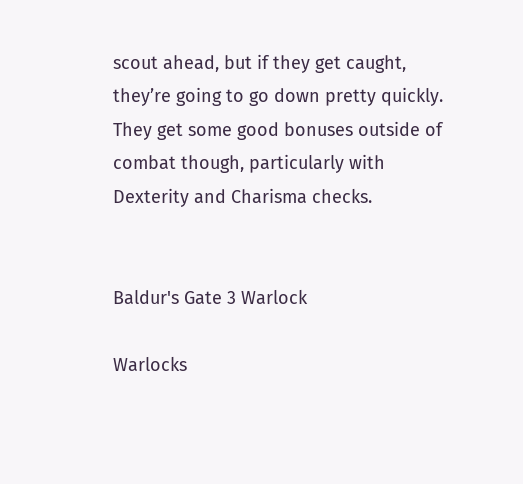scout ahead, but if they get caught, they’re going to go down pretty quickly. They get some good bonuses outside of combat though, particularly with Dexterity and Charisma checks.


Baldur's Gate 3 Warlock

Warlocks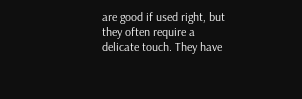are good if used right, but they often require a delicate touch. They have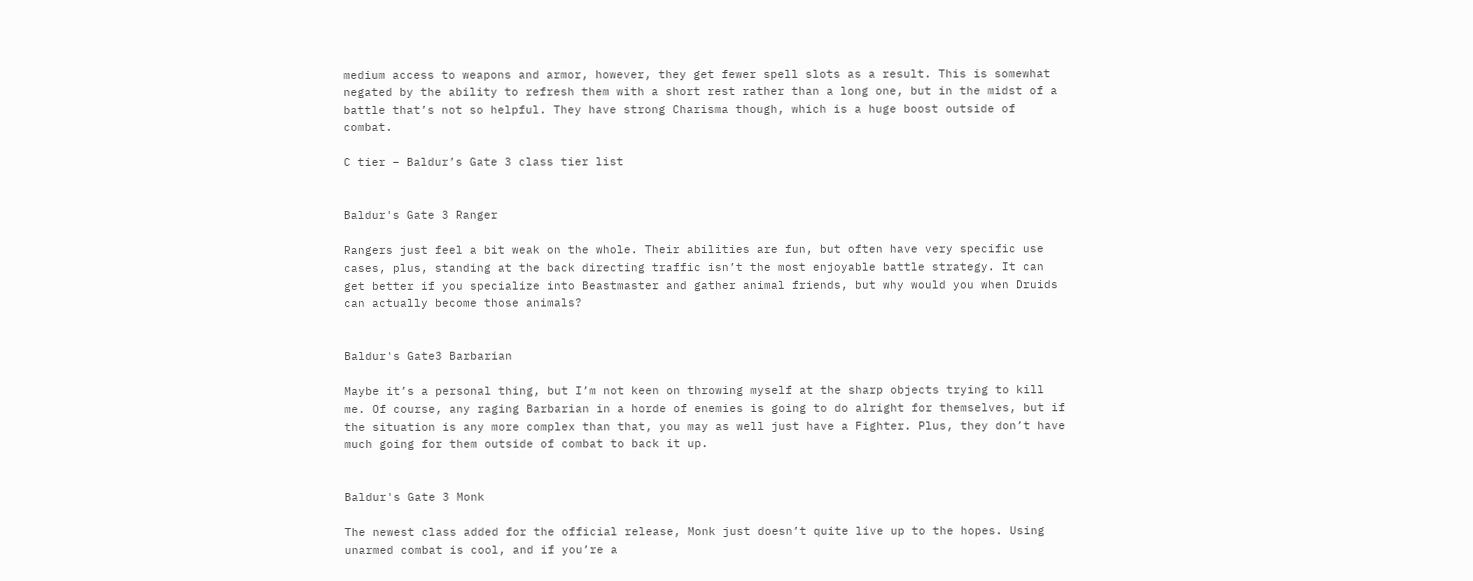medium access to weapons and armor, however, they get fewer spell slots as a result. This is somewhat negated by the ability to refresh them with a short rest rather than a long one, but in the midst of a battle that’s not so helpful. They have strong Charisma though, which is a huge boost outside of combat.

C tier – Baldur’s Gate 3 class tier list


Baldur's Gate 3 Ranger

Rangers just feel a bit weak on the whole. Their abilities are fun, but often have very specific use cases, plus, standing at the back directing traffic isn’t the most enjoyable battle strategy. It can get better if you specialize into Beastmaster and gather animal friends, but why would you when Druids can actually become those animals?


Baldur's Gate3 Barbarian

Maybe it’s a personal thing, but I’m not keen on throwing myself at the sharp objects trying to kill me. Of course, any raging Barbarian in a horde of enemies is going to do alright for themselves, but if the situation is any more complex than that, you may as well just have a Fighter. Plus, they don’t have much going for them outside of combat to back it up.


Baldur's Gate 3 Monk

The newest class added for the official release, Monk just doesn’t quite live up to the hopes. Using unarmed combat is cool, and if you’re a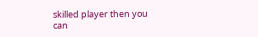skilled player then you can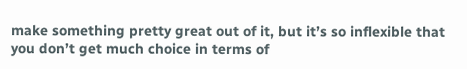make something pretty great out of it, but it’s so inflexible that you don’t get much choice in terms of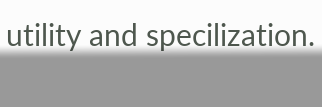utility and specilization.